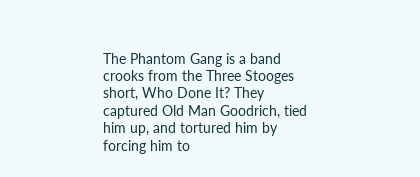The Phantom Gang is a band crooks from the Three Stooges short, Who Done It? They captured Old Man Goodrich, tied him up, and tortured him by forcing him to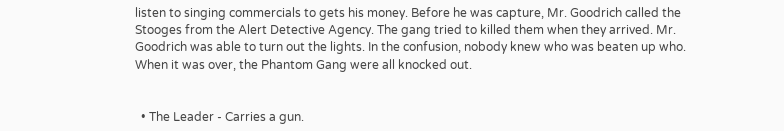listen to singing commercials to gets his money. Before he was capture, Mr. Goodrich called the Stooges from the Alert Detective Agency. The gang tried to killed them when they arrived. Mr. Goodrich was able to turn out the lights. In the confusion, nobody knew who was beaten up who. When it was over, the Phantom Gang were all knocked out.


  • The Leader - Carries a gun.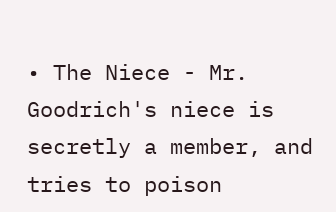• The Niece - Mr. Goodrich's niece is secretly a member, and tries to poison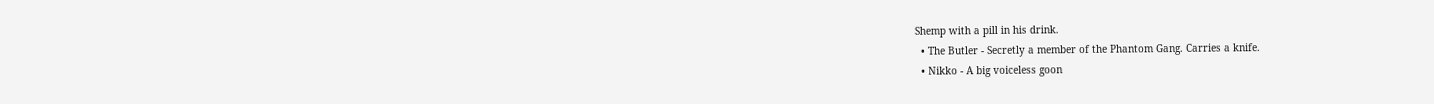Shemp with a pill in his drink.
  • The Butler - Secretly a member of the Phantom Gang. Carries a knife.
  • Nikko - A big voiceless goon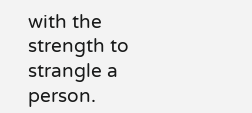with the strength to strangle a person.